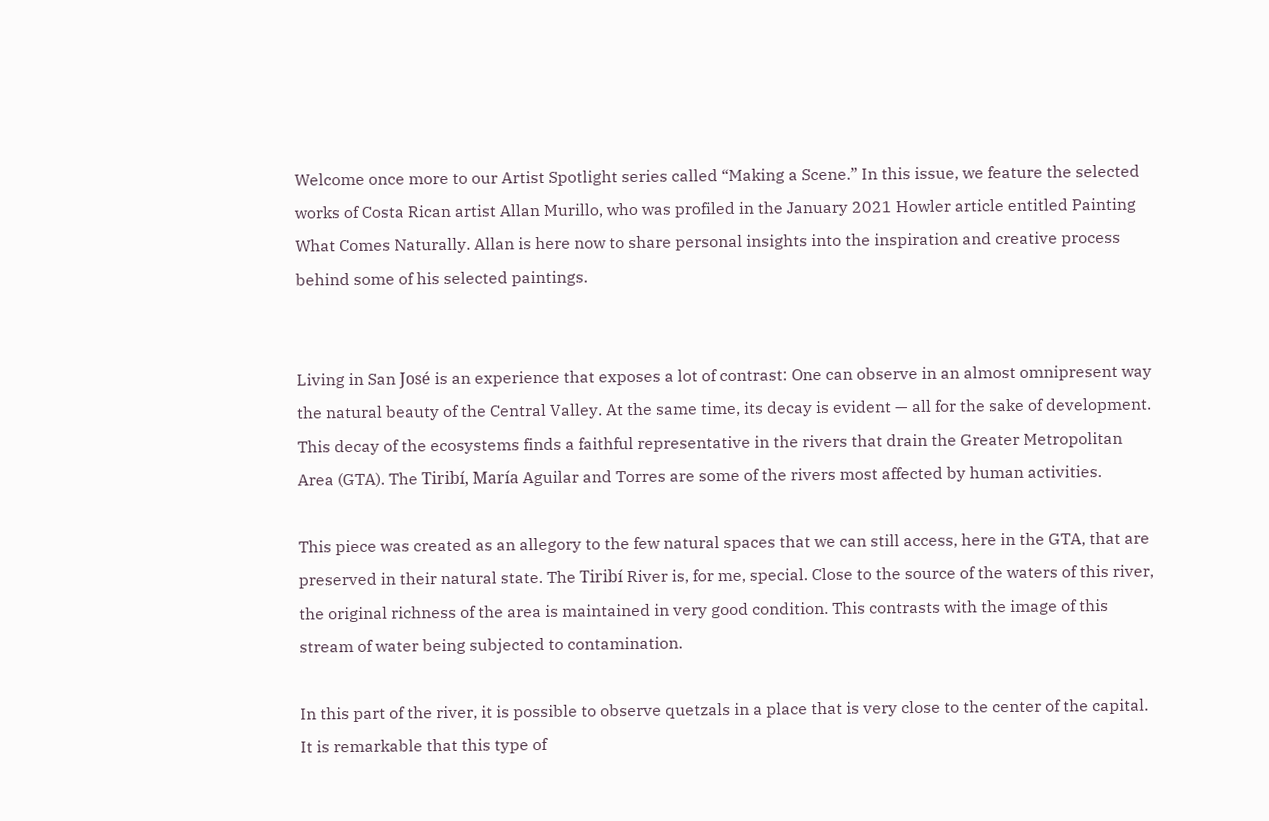Welcome once more to our Artist Spotlight series called “Making a Scene.” In this issue, we feature the selected works of Costa Rican artist Allan Murillo, who was profiled in the January 2021 Howler article entitled Painting What Comes Naturally. Allan is here now to share personal insights into the inspiration and creative process behind some of his selected paintings.


Living in San José is an experience that exposes a lot of contrast: One can observe in an almost omnipresent way the natural beauty of the Central Valley. At the same time, its decay is evident — all for the sake of development. This decay of the ecosystems finds a faithful representative in the rivers that drain the Greater Metropolitan Area (GTA). The Tiribí, María Aguilar and Torres are some of the rivers most affected by human activities.

This piece was created as an allegory to the few natural spaces that we can still access, here in the GTA, that are preserved in their natural state. The Tiribí River is, for me, special. Close to the source of the waters of this river, the original richness of the area is maintained in very good condition. This contrasts with the image of this stream of water being subjected to contamination.

In this part of the river, it is possible to observe quetzals in a place that is very close to the center of the capital. It is remarkable that this type of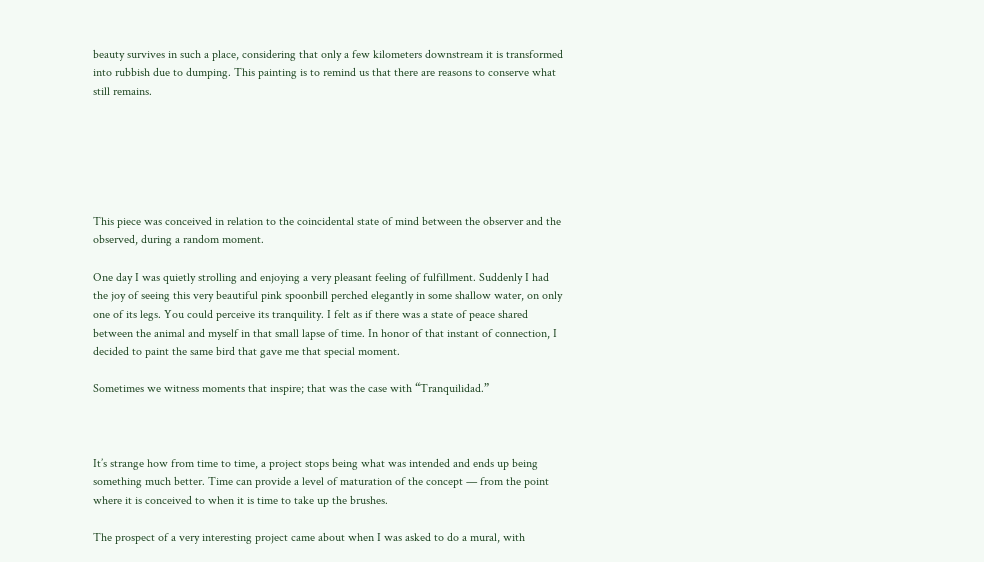beauty survives in such a place, considering that only a few kilometers downstream it is transformed into rubbish due to dumping. This painting is to remind us that there are reasons to conserve what still remains.






This piece was conceived in relation to the coincidental state of mind between the observer and the observed, during a random moment.

One day I was quietly strolling and enjoying a very pleasant feeling of fulfillment. Suddenly I had the joy of seeing this very beautiful pink spoonbill perched elegantly in some shallow water, on only one of its legs. You could perceive its tranquility. I felt as if there was a state of peace shared between the animal and myself in that small lapse of time. In honor of that instant of connection, I decided to paint the same bird that gave me that special moment.

Sometimes we witness moments that inspire; that was the case with “Tranquilidad.”



It’s strange how from time to time, a project stops being what was intended and ends up being something much better. Time can provide a level of maturation of the concept — from the point where it is conceived to when it is time to take up the brushes.

The prospect of a very interesting project came about when I was asked to do a mural, with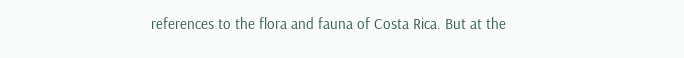references to the flora and fauna of Costa Rica. But at the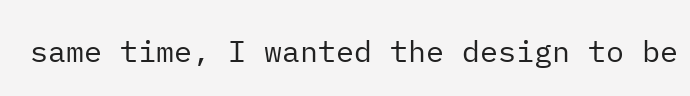same time, I wanted the design to be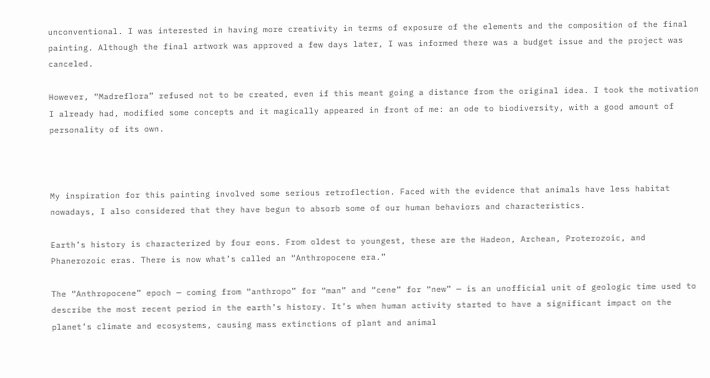unconventional. I was interested in having more creativity in terms of exposure of the elements and the composition of the final painting. Although the final artwork was approved a few days later, I was informed there was a budget issue and the project was canceled.

However, “Madreflora” refused not to be created, even if this meant going a distance from the original idea. I took the motivation I already had, modified some concepts and it magically appeared in front of me: an ode to biodiversity, with a good amount of personality of its own.



My inspiration for this painting involved some serious retroflection. Faced with the evidence that animals have less habitat nowadays, I also considered that they have begun to absorb some of our human behaviors and characteristics.

Earth’s history is characterized by four eons. From oldest to youngest, these are the Hadeon, Archean, Proterozoic, and Phanerozoic eras. There is now what’s called an “Anthropocene era.”

The “Anthropocene” epoch — coming from “anthropo” for “man” and “cene” for “new” — is an unofficial unit of geologic time used to describe the most recent period in the earth’s history. It’s when human activity started to have a significant impact on the planet’s climate and ecosystems, causing mass extinctions of plant and animal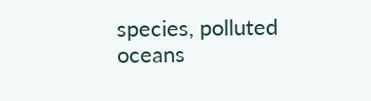species, polluted oceans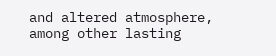and altered atmosphere, among other lasting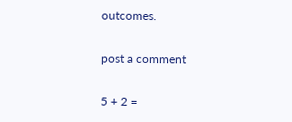outcomes.

post a comment

5 + 2 =